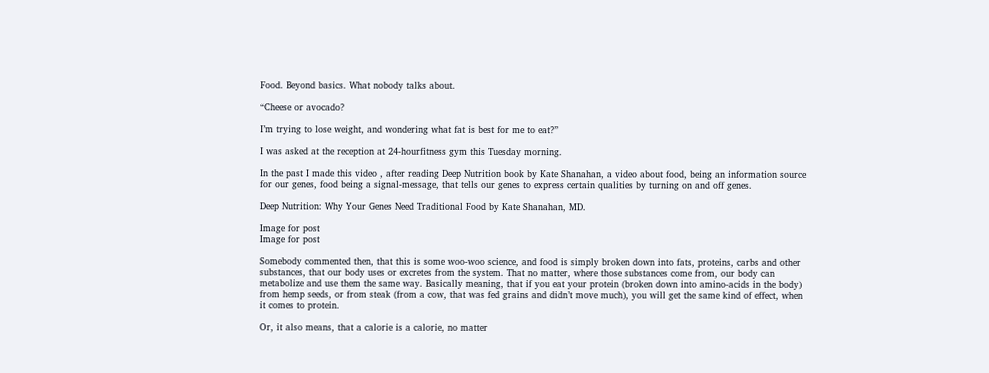Food. Beyond basics. What nobody talks about.

“Cheese or avocado?

I’m trying to lose weight, and wondering what fat is best for me to eat?”

I was asked at the reception at 24-hourfitness gym this Tuesday morning.

In the past I made this video , after reading Deep Nutrition book by Kate Shanahan, a video about food, being an information source for our genes, food being a signal-message, that tells our genes to express certain qualities by turning on and off genes.

Deep Nutrition: Why Your Genes Need Traditional Food by Kate Shanahan, MD.

Image for post
Image for post

Somebody commented then, that this is some woo-woo science, and food is simply broken down into fats, proteins, carbs and other substances, that our body uses or excretes from the system. That no matter, where those substances come from, our body can metabolize and use them the same way. Basically meaning, that if you eat your protein (broken down into amino-acids in the body) from hemp seeds, or from steak (from a cow, that was fed grains and didn’t move much), you will get the same kind of effect, when it comes to protein.

Or, it also means, that a calorie is a calorie, no matter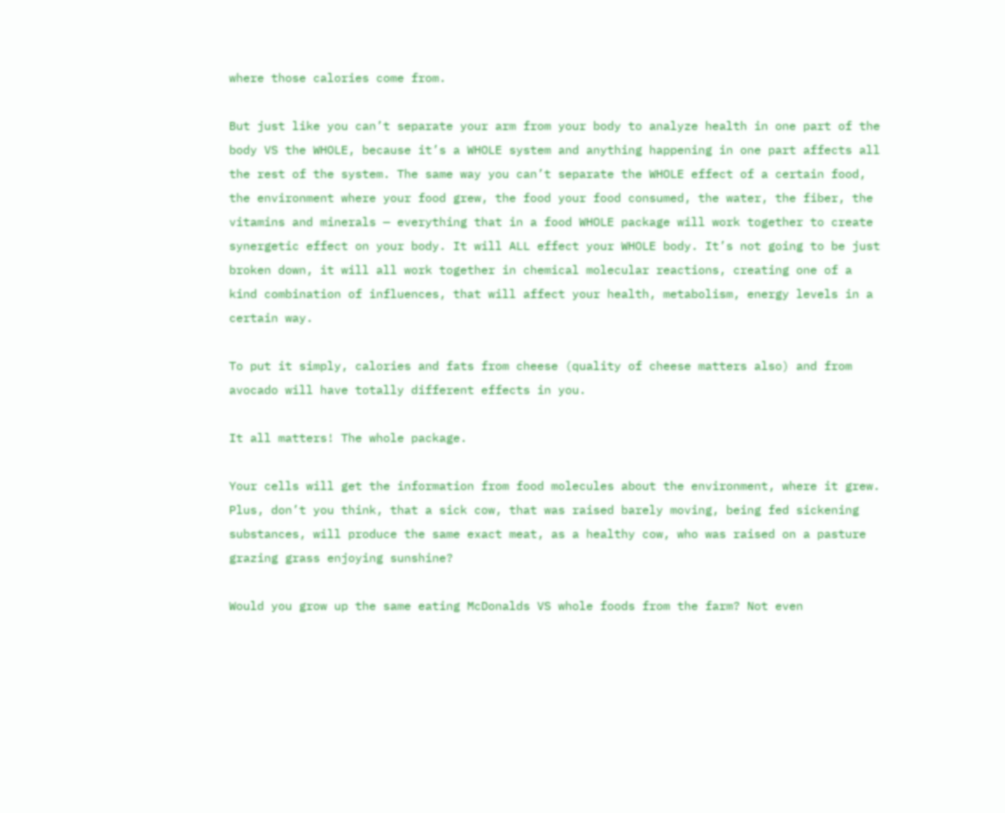where those calories come from.

But just like you can’t separate your arm from your body to analyze health in one part of the body VS the WHOLE, because it’s a WHOLE system and anything happening in one part affects all the rest of the system. The same way you can’t separate the WHOLE effect of a certain food, the environment where your food grew, the food your food consumed, the water, the fiber, the vitamins and minerals — everything that in a food WHOLE package will work together to create synergetic effect on your body. It will ALL effect your WHOLE body. It’s not going to be just broken down, it will all work together in chemical molecular reactions, creating one of a kind combination of influences, that will affect your health, metabolism, energy levels in a certain way.

To put it simply, calories and fats from cheese (quality of cheese matters also) and from avocado will have totally different effects in you.

It all matters! The whole package.

Your cells will get the information from food molecules about the environment, where it grew. Plus, don’t you think, that a sick cow, that was raised barely moving, being fed sickening substances, will produce the same exact meat, as a healthy cow, who was raised on a pasture grazing grass enjoying sunshine?

Would you grow up the same eating McDonalds VS whole foods from the farm? Not even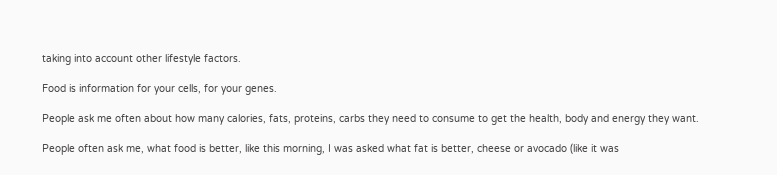taking into account other lifestyle factors.

Food is information for your cells, for your genes.

People ask me often about how many calories, fats, proteins, carbs they need to consume to get the health, body and energy they want.

People often ask me, what food is better, like this morning, I was asked what fat is better, cheese or avocado (like it was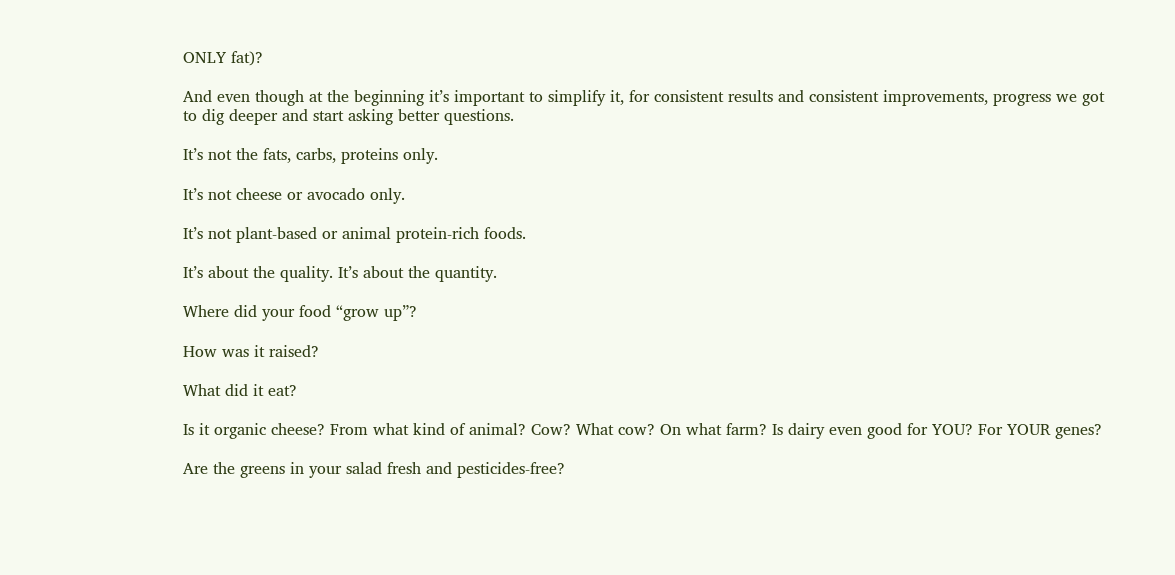ONLY fat)?

And even though at the beginning it’s important to simplify it, for consistent results and consistent improvements, progress we got to dig deeper and start asking better questions.

It’s not the fats, carbs, proteins only.

It’s not cheese or avocado only.

It’s not plant-based or animal protein-rich foods.

It’s about the quality. It’s about the quantity.

Where did your food “grow up”?

How was it raised?

What did it eat?

Is it organic cheese? From what kind of animal? Cow? What cow? On what farm? Is dairy even good for YOU? For YOUR genes?

Are the greens in your salad fresh and pesticides-free?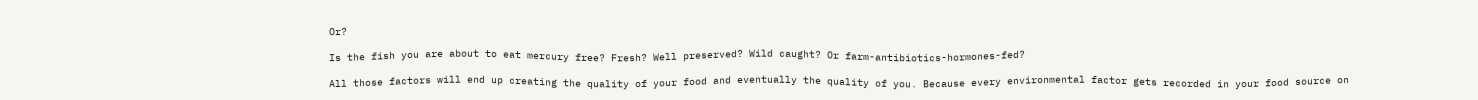Or?

Is the fish you are about to eat mercury free? Fresh? Well preserved? Wild caught? Or farm-antibiotics-hormones-fed?

All those factors will end up creating the quality of your food and eventually the quality of you. Because every environmental factor gets recorded in your food source on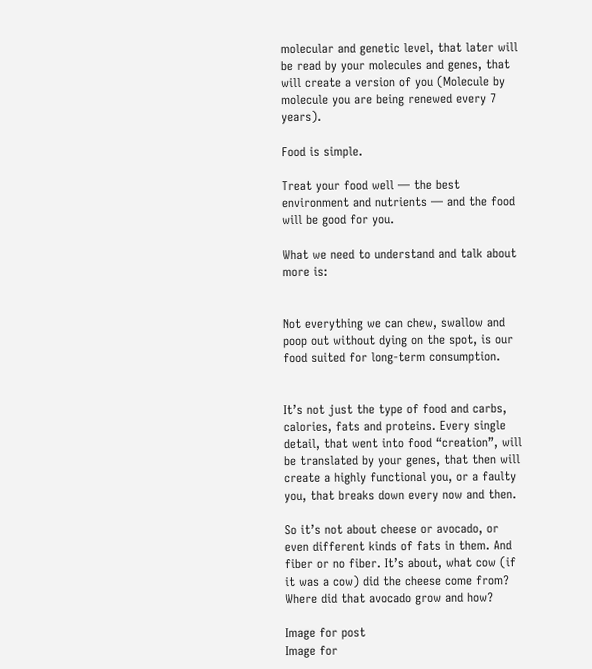molecular and genetic level, that later will be read by your molecules and genes, that will create a version of you (Molecule by molecule you are being renewed every 7 years).

Food is simple.

Treat your food well — the best environment and nutrients — and the food will be good for you.

What we need to understand and talk about more is:


Not everything we can chew, swallow and poop out without dying on the spot, is our food suited for long-term consumption.


It’s not just the type of food and carbs, calories, fats and proteins. Every single detail, that went into food “creation”, will be translated by your genes, that then will create a highly functional you, or a faulty you, that breaks down every now and then.

So it’s not about cheese or avocado, or even different kinds of fats in them. And fiber or no fiber. It’s about, what cow (if it was a cow) did the cheese come from? Where did that avocado grow and how?

Image for post
Image for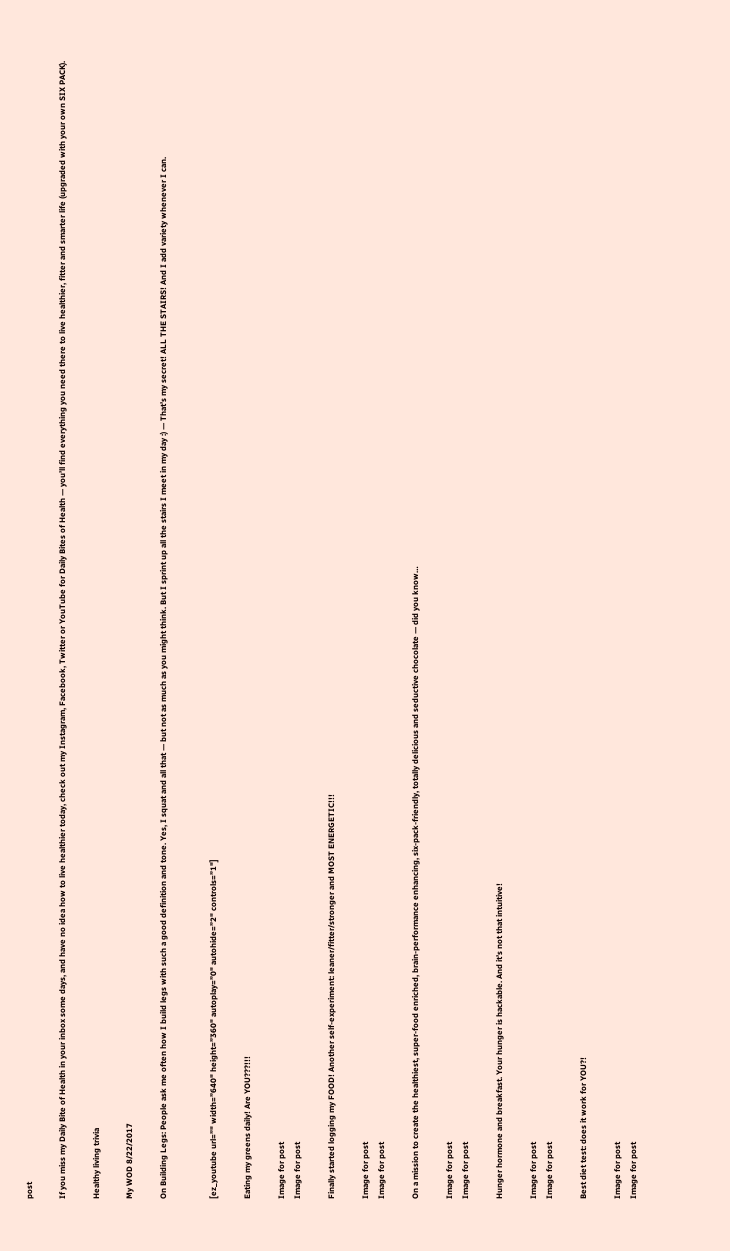post

If you miss my Daily Bite of Health in your inbox some days, and have no idea how to live healthier today, check out my Instagram, Facebook, Twitter or YouTube for Daily Bites of Health — you’ll find everything you need there to live healthier, fitter and smarter life (upgraded with your own SIX PACK).

Healthy living trivia

My WOD 8/22/2017

On Building Legs: People ask me often how I build legs with such a good definition and tone. Yes, I squat and all that — but not as much as you might think. But I sprint up all the stairs I meet in my day :) — That’s my secret! ALL THE STAIRS! And I add variety whenever I can.


[ez_youtube url=”" width=”640" height=”360" autoplay=”0" autohide=”2" controls=”1"]

Eating my greens daily! Are YOU???!!!

Image for post
Image for post

Finally started logging my FOOD! Another self-experiment: leaner/fitter/stronger and MOST ENERGETIC!!!

Image for post
Image for post

On a mission to create the healthiest, super-food enriched, brain-performance enhancing, six-pack-friendly, totally delicious and seductive chocolate — did you know…

Image for post
Image for post

Hunger hormone and breakfast. Your hunger is hackable. And it’s not that intuitive!

Image for post
Image for post

Best diet test: does it work for YOU?!

Image for post
Image for post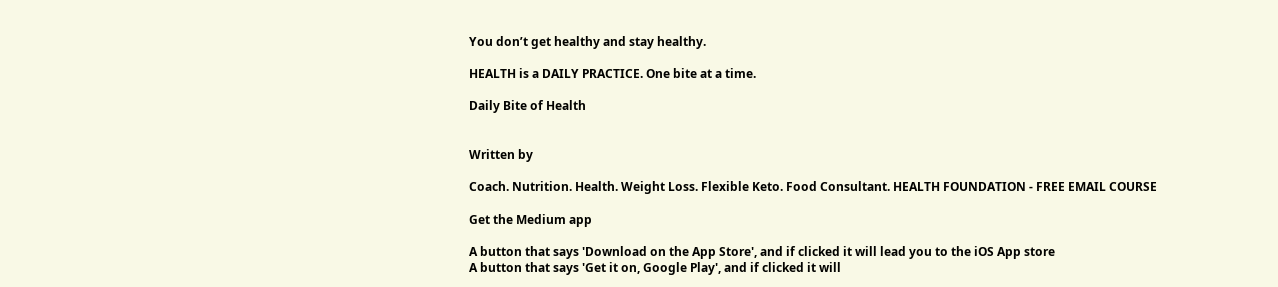You don’t get healthy and stay healthy.

HEALTH is a DAILY PRACTICE. One bite at a time.

Daily Bite of Health


Written by

Coach. Nutrition. Health. Weight Loss. Flexible Keto. Food Consultant. HEALTH FOUNDATION - FREE EMAIL COURSE

Get the Medium app

A button that says 'Download on the App Store', and if clicked it will lead you to the iOS App store
A button that says 'Get it on, Google Play', and if clicked it will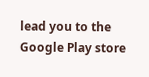lead you to the Google Play store